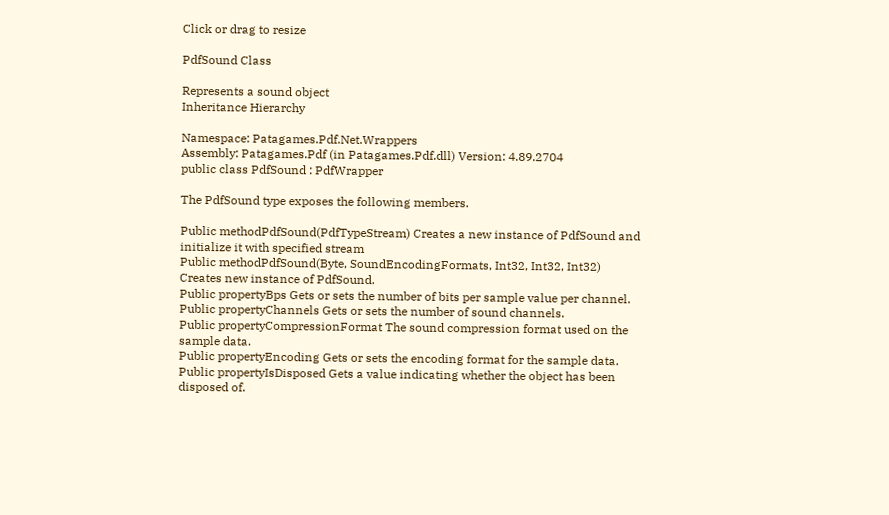Click or drag to resize

PdfSound Class

Represents a sound object
Inheritance Hierarchy

Namespace: Patagames.Pdf.Net.Wrappers
Assembly: Patagames.Pdf (in Patagames.Pdf.dll) Version: 4.89.2704
public class PdfSound : PdfWrapper

The PdfSound type exposes the following members.

Public methodPdfSound(PdfTypeStream) Creates a new instance of PdfSound and initialize it with specified stream
Public methodPdfSound(Byte, SoundEncodingFormats, Int32, Int32, Int32) Creates new instance of PdfSound.
Public propertyBps Gets or sets the number of bits per sample value per channel.
Public propertyChannels Gets or sets the number of sound channels.
Public propertyCompressionFormat The sound compression format used on the sample data.
Public propertyEncoding Gets or sets the encoding format for the sample data.
Public propertyIsDisposed Gets a value indicating whether the object has been disposed of.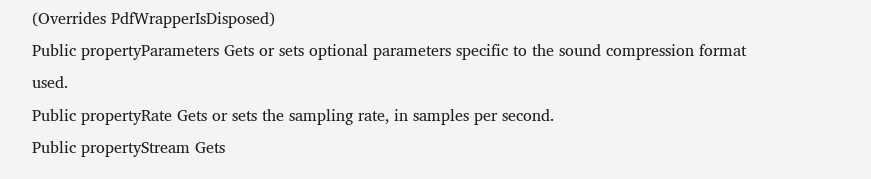(Overrides PdfWrapperIsDisposed)
Public propertyParameters Gets or sets optional parameters specific to the sound compression format used.
Public propertyRate Gets or sets the sampling rate, in samples per second.
Public propertyStream Gets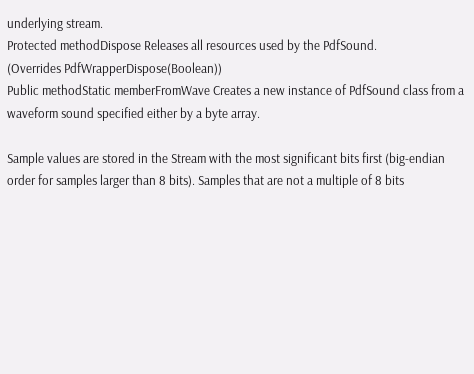underlying stream.
Protected methodDispose Releases all resources used by the PdfSound.
(Overrides PdfWrapperDispose(Boolean))
Public methodStatic memberFromWave Creates a new instance of PdfSound class from a waveform sound specified either by a byte array.

Sample values are stored in the Stream with the most significant bits first (big-endian order for samples larger than 8 bits). Samples that are not a multiple of 8 bits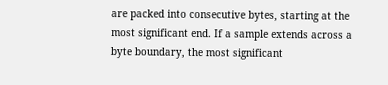are packed into consecutive bytes, starting at the most significant end. If a sample extends across a byte boundary, the most significant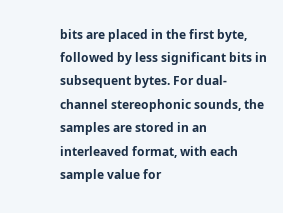bits are placed in the first byte, followed by less significant bits in subsequent bytes. For dual-channel stereophonic sounds, the samples are stored in an interleaved format, with each sample value for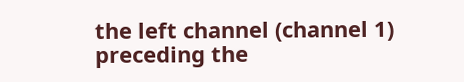the left channel (channel 1) preceding the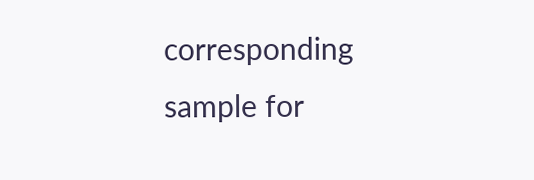corresponding sample for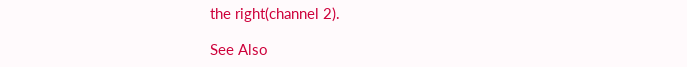the right(channel 2).

See Also